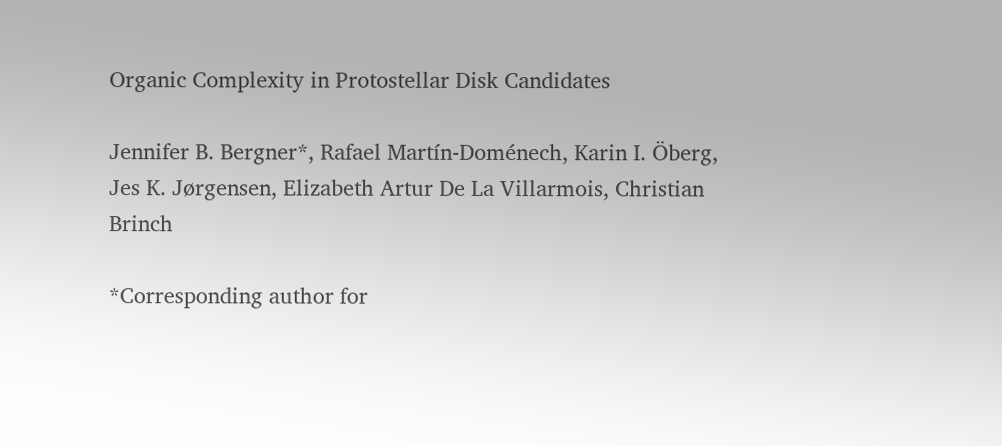Organic Complexity in Protostellar Disk Candidates

Jennifer B. Bergner*, Rafael Martín-Doménech, Karin I. Öberg, Jes K. Jørgensen, Elizabeth Artur De La Villarmois, Christian Brinch

*Corresponding author for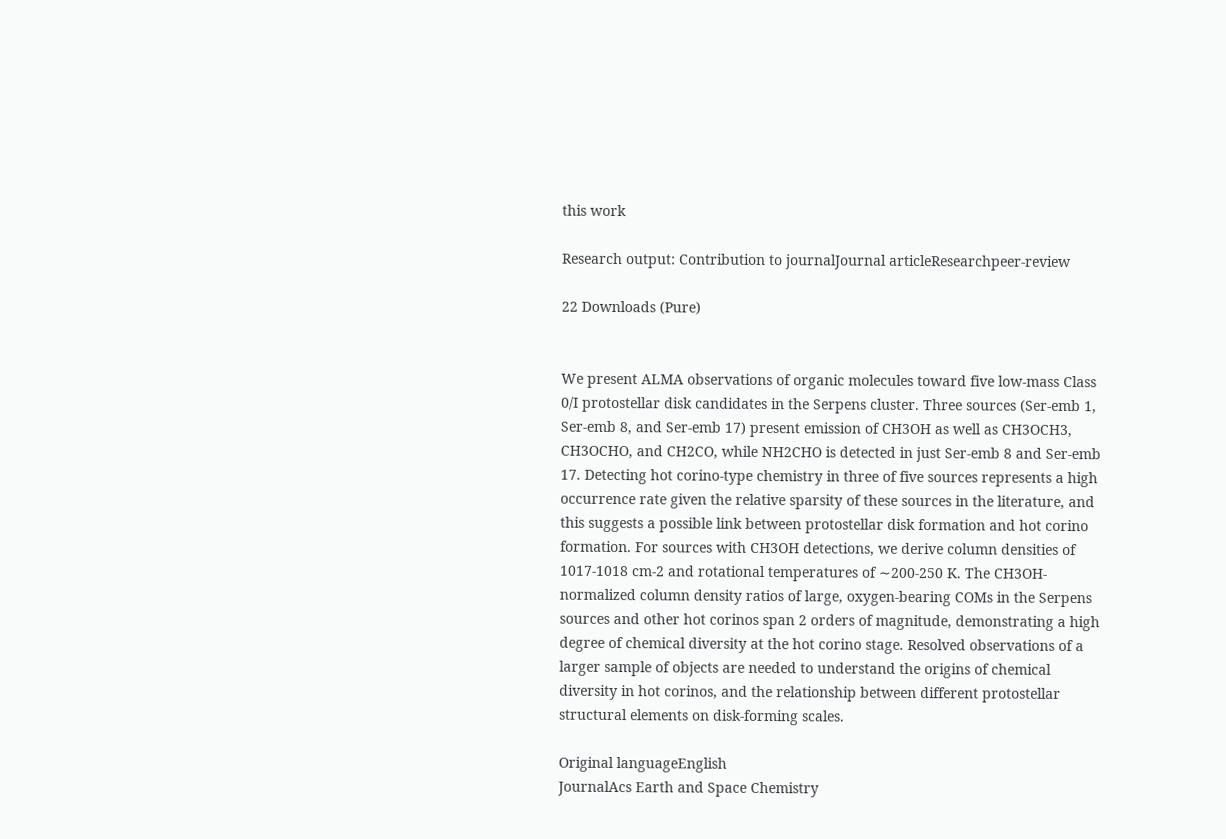this work

Research output: Contribution to journalJournal articleResearchpeer-review

22 Downloads (Pure)


We present ALMA observations of organic molecules toward five low-mass Class 0/I protostellar disk candidates in the Serpens cluster. Three sources (Ser-emb 1, Ser-emb 8, and Ser-emb 17) present emission of CH3OH as well as CH3OCH3, CH3OCHO, and CH2CO, while NH2CHO is detected in just Ser-emb 8 and Ser-emb 17. Detecting hot corino-type chemistry in three of five sources represents a high occurrence rate given the relative sparsity of these sources in the literature, and this suggests a possible link between protostellar disk formation and hot corino formation. For sources with CH3OH detections, we derive column densities of 1017-1018 cm-2 and rotational temperatures of ∼200-250 K. The CH3OH-normalized column density ratios of large, oxygen-bearing COMs in the Serpens sources and other hot corinos span 2 orders of magnitude, demonstrating a high degree of chemical diversity at the hot corino stage. Resolved observations of a larger sample of objects are needed to understand the origins of chemical diversity in hot corinos, and the relationship between different protostellar structural elements on disk-forming scales.

Original languageEnglish
JournalAcs Earth and Space Chemistry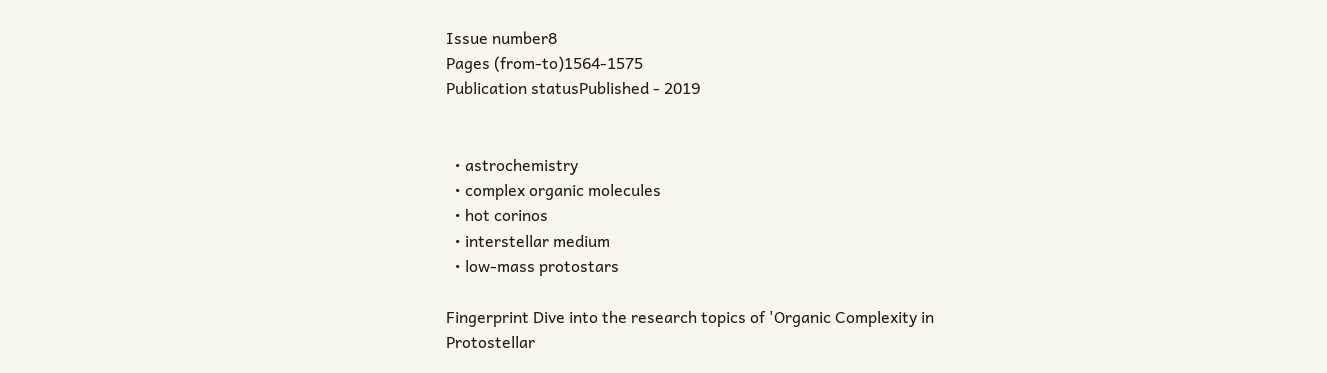Issue number8
Pages (from-to)1564-1575
Publication statusPublished - 2019


  • astrochemistry
  • complex organic molecules
  • hot corinos
  • interstellar medium
  • low-mass protostars

Fingerprint Dive into the research topics of 'Organic Complexity in Protostellar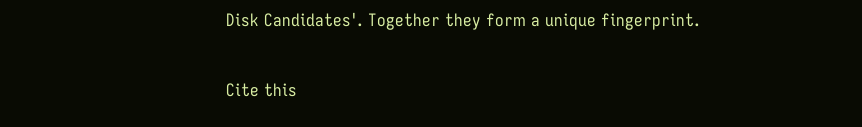Disk Candidates'. Together they form a unique fingerprint.

Cite this